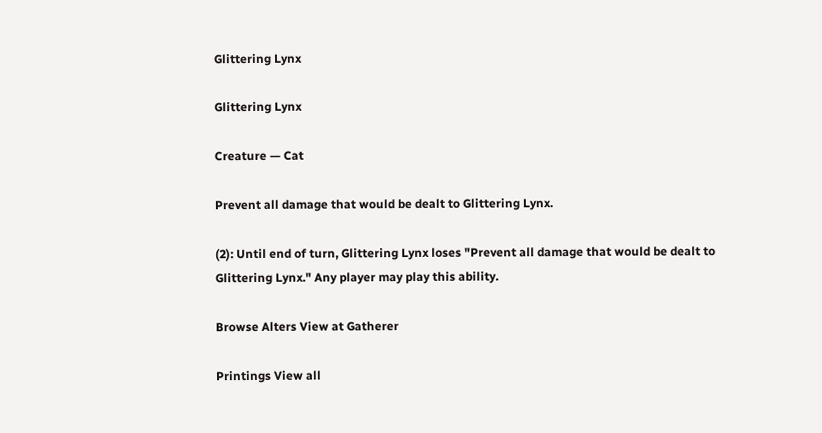Glittering Lynx

Glittering Lynx

Creature — Cat

Prevent all damage that would be dealt to Glittering Lynx.

(2): Until end of turn, Glittering Lynx loses "Prevent all damage that would be dealt to Glittering Lynx." Any player may play this ability.

Browse Alters View at Gatherer

Printings View all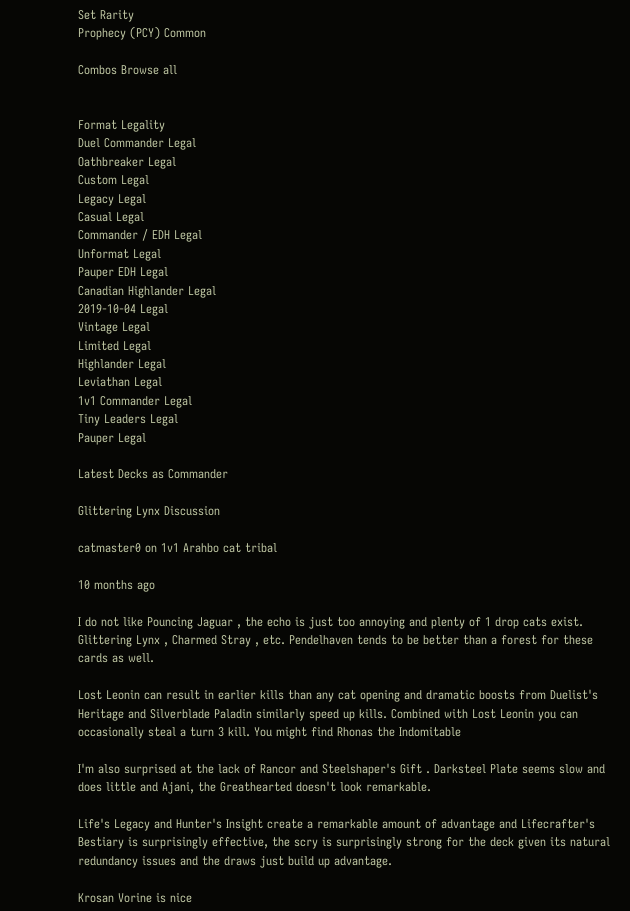Set Rarity
Prophecy (PCY) Common

Combos Browse all


Format Legality
Duel Commander Legal
Oathbreaker Legal
Custom Legal
Legacy Legal
Casual Legal
Commander / EDH Legal
Unformat Legal
Pauper EDH Legal
Canadian Highlander Legal
2019-10-04 Legal
Vintage Legal
Limited Legal
Highlander Legal
Leviathan Legal
1v1 Commander Legal
Tiny Leaders Legal
Pauper Legal

Latest Decks as Commander

Glittering Lynx Discussion

catmaster0 on 1v1 Arahbo cat tribal

10 months ago

I do not like Pouncing Jaguar , the echo is just too annoying and plenty of 1 drop cats exist. Glittering Lynx , Charmed Stray , etc. Pendelhaven tends to be better than a forest for these cards as well.

Lost Leonin can result in earlier kills than any cat opening and dramatic boosts from Duelist's Heritage and Silverblade Paladin similarly speed up kills. Combined with Lost Leonin you can occasionally steal a turn 3 kill. You might find Rhonas the Indomitable

I'm also surprised at the lack of Rancor and Steelshaper's Gift . Darksteel Plate seems slow and does little and Ajani, the Greathearted doesn't look remarkable.

Life's Legacy and Hunter's Insight create a remarkable amount of advantage and Lifecrafter's Bestiary is surprisingly effective, the scry is surprisingly strong for the deck given its natural redundancy issues and the draws just build up advantage.

Krosan Vorine is nice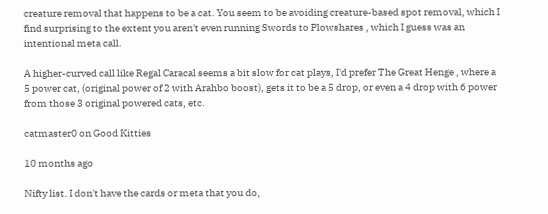creature removal that happens to be a cat. You seem to be avoiding creature-based spot removal, which I find surprising to the extent you aren't even running Swords to Plowshares , which I guess was an intentional meta call.

A higher-curved call like Regal Caracal seems a bit slow for cat plays, I'd prefer The Great Henge , where a 5 power cat, (original power of 2 with Arahbo boost), gets it to be a 5 drop, or even a 4 drop with 6 power from those 3 original powered cats, etc.

catmaster0 on Good Kitties

10 months ago

Nifty list. I don't have the cards or meta that you do,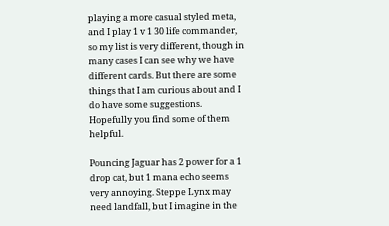playing a more casual styled meta, and I play 1 v 1 30 life commander, so my list is very different, though in many cases I can see why we have different cards. But there are some things that I am curious about and I do have some suggestions. Hopefully you find some of them helpful.

Pouncing Jaguar has 2 power for a 1 drop cat, but 1 mana echo seems very annoying. Steppe Lynx may need landfall, but I imagine in the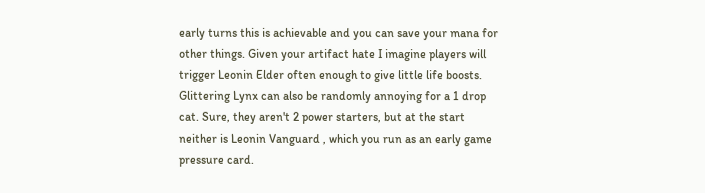early turns this is achievable and you can save your mana for other things. Given your artifact hate I imagine players will trigger Leonin Elder often enough to give little life boosts. Glittering Lynx can also be randomly annoying for a 1 drop cat. Sure, they aren't 2 power starters, but at the start neither is Leonin Vanguard , which you run as an early game pressure card.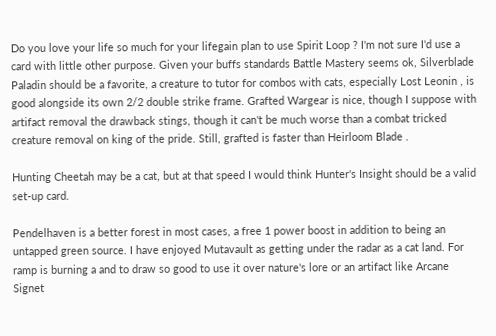Do you love your life so much for your lifegain plan to use Spirit Loop ? I'm not sure I'd use a card with little other purpose. Given your buffs standards Battle Mastery seems ok, Silverblade Paladin should be a favorite, a creature to tutor for combos with cats, especially Lost Leonin , is good alongside its own 2/2 double strike frame. Grafted Wargear is nice, though I suppose with artifact removal the drawback stings, though it can't be much worse than a combat tricked creature removal on king of the pride. Still, grafted is faster than Heirloom Blade .

Hunting Cheetah may be a cat, but at that speed I would think Hunter's Insight should be a valid set-up card.

Pendelhaven is a better forest in most cases, a free 1 power boost in addition to being an untapped green source. I have enjoyed Mutavault as getting under the radar as a cat land. For ramp is burning a and to draw so good to use it over nature's lore or an artifact like Arcane Signet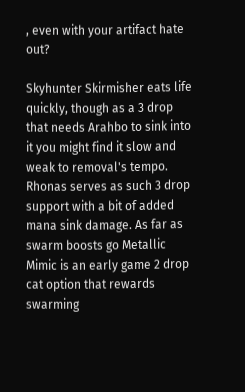, even with your artifact hate out?

Skyhunter Skirmisher eats life quickly, though as a 3 drop that needs Arahbo to sink into it you might find it slow and weak to removal's tempo. Rhonas serves as such 3 drop support with a bit of added mana sink damage. As far as swarm boosts go Metallic Mimic is an early game 2 drop cat option that rewards swarming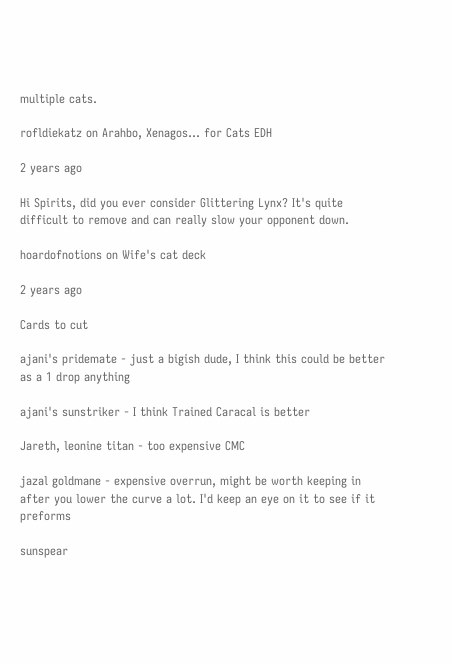multiple cats.

rofldiekatz on Arahbo, Xenagos... for Cats EDH

2 years ago

Hi Spirits, did you ever consider Glittering Lynx? It's quite difficult to remove and can really slow your opponent down.

hoardofnotions on Wife's cat deck

2 years ago

Cards to cut

ajani's pridemate - just a bigish dude, I think this could be better as a 1 drop anything

ajani's sunstriker - I think Trained Caracal is better

Jareth, leonine titan - too expensive CMC

jazal goldmane - expensive overrun, might be worth keeping in after you lower the curve a lot. I'd keep an eye on it to see if it preforms

sunspear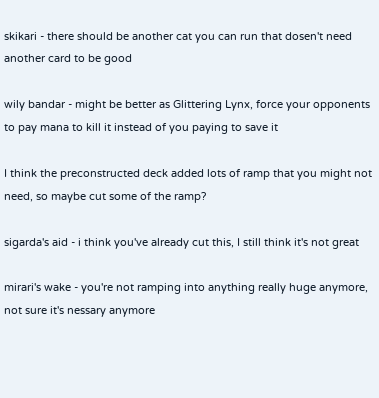skikari - there should be another cat you can run that dosen't need another card to be good

wily bandar - might be better as Glittering Lynx, force your opponents to pay mana to kill it instead of you paying to save it

I think the preconstructed deck added lots of ramp that you might not need, so maybe cut some of the ramp?

sigarda's aid - i think you've already cut this, I still think it's not great

mirari's wake - you're not ramping into anything really huge anymore, not sure it's nessary anymore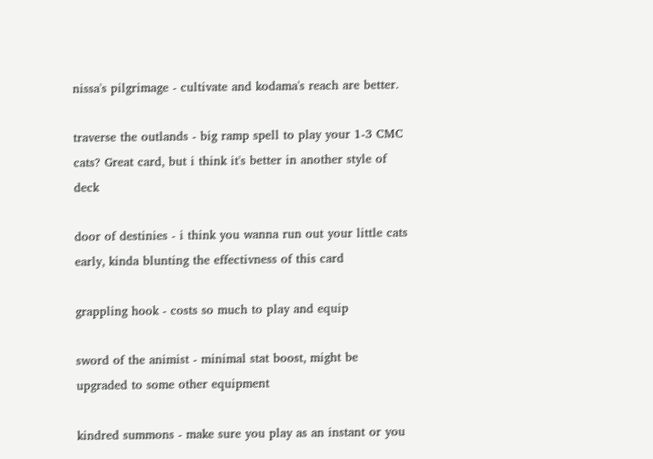nissa's pilgrimage - cultivate and kodama's reach are better.

traverse the outlands - big ramp spell to play your 1-3 CMC cats? Great card, but i think it's better in another style of deck

door of destinies - i think you wanna run out your little cats early, kinda blunting the effectivness of this card

grappling hook - costs so much to play and equip

sword of the animist - minimal stat boost, might be upgraded to some other equipment

kindred summons - make sure you play as an instant or you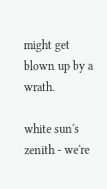might get blown up by a wrath.

white sun's zenith - we're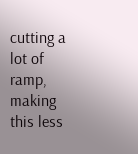cutting a lot of ramp, making this less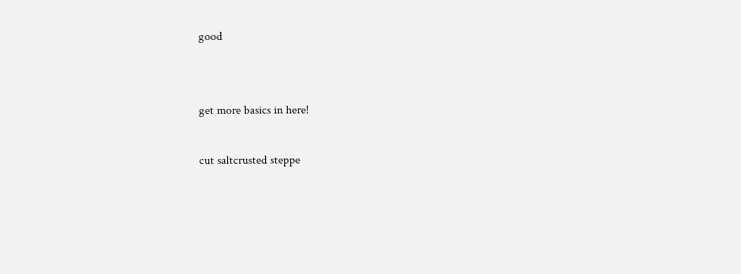good


get more basics in here!

cut saltcrusted steppe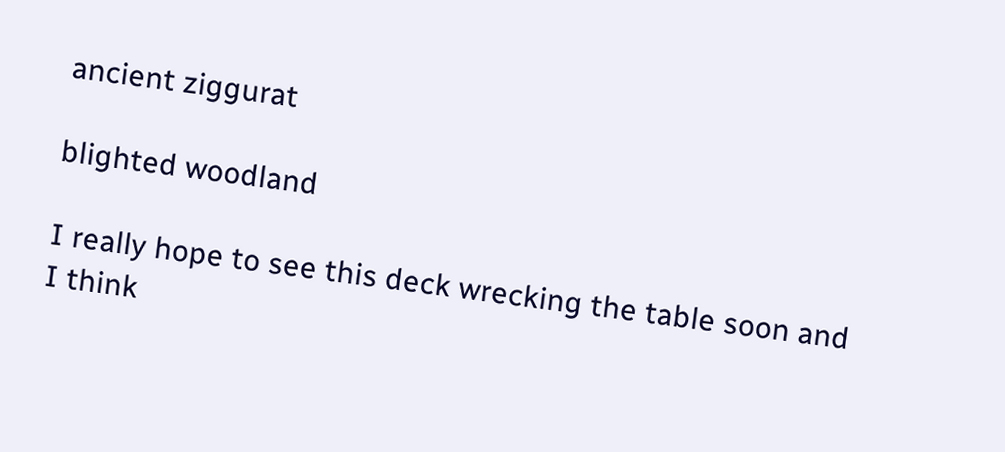ancient ziggurat

blighted woodland

I really hope to see this deck wrecking the table soon and I think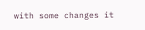with some changes it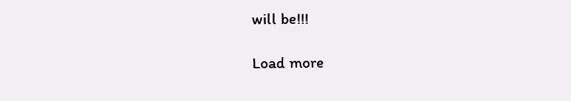will be!!!

Load more